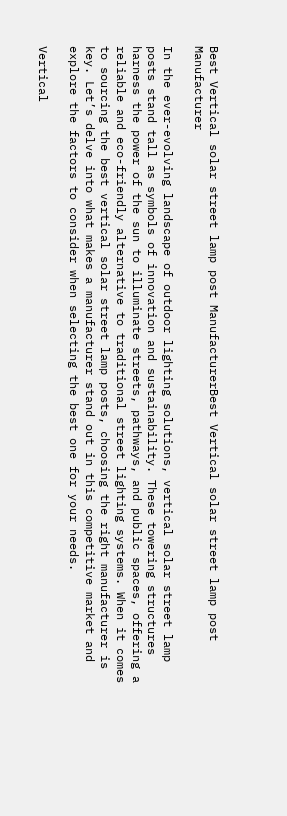Best Vertical solar street lamp post ManufacturerBest Vertical solar street lamp post Manufacturer

In the ever-evolving landscape of outdoor lighting solutions, vertical solar street lamp posts stand tall as symbols of innovation and sustainability. These towering structures harness the power of the sun to illuminate streets, pathways, and public spaces, offering a reliable and eco-friendly alternative to traditional street lighting systems. When it comes to sourcing the best vertical solar street lamp posts, choosing the right manufacturer is key. Let’s delve into what makes a manufacturer stand out in this competitive market and explore the factors to consider when selecting the best one for your needs.

Vertical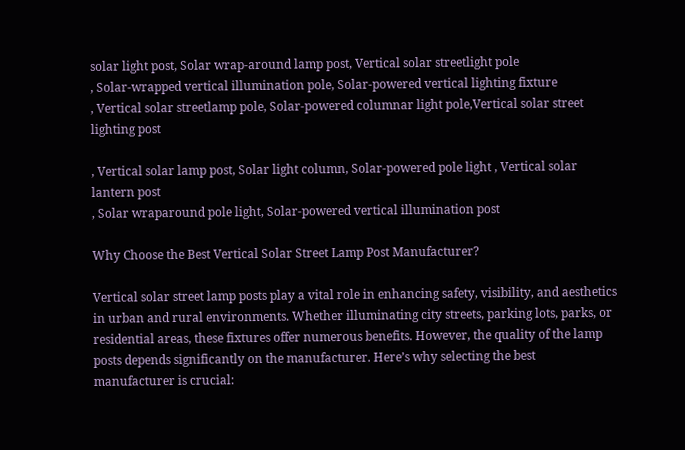solar light post, Solar wrap-around lamp post, Vertical solar streetlight pole
, Solar-wrapped vertical illumination pole, Solar-powered vertical lighting fixture
, Vertical solar streetlamp pole, Solar-powered columnar light pole,Vertical solar street lighting post

, Vertical solar lamp post, Solar light column, Solar-powered pole light , Vertical solar lantern post
, Solar wraparound pole light, Solar-powered vertical illumination post

Why Choose the Best Vertical Solar Street Lamp Post Manufacturer?

Vertical solar street lamp posts play a vital role in enhancing safety, visibility, and aesthetics in urban and rural environments. Whether illuminating city streets, parking lots, parks, or residential areas, these fixtures offer numerous benefits. However, the quality of the lamp posts depends significantly on the manufacturer. Here’s why selecting the best manufacturer is crucial: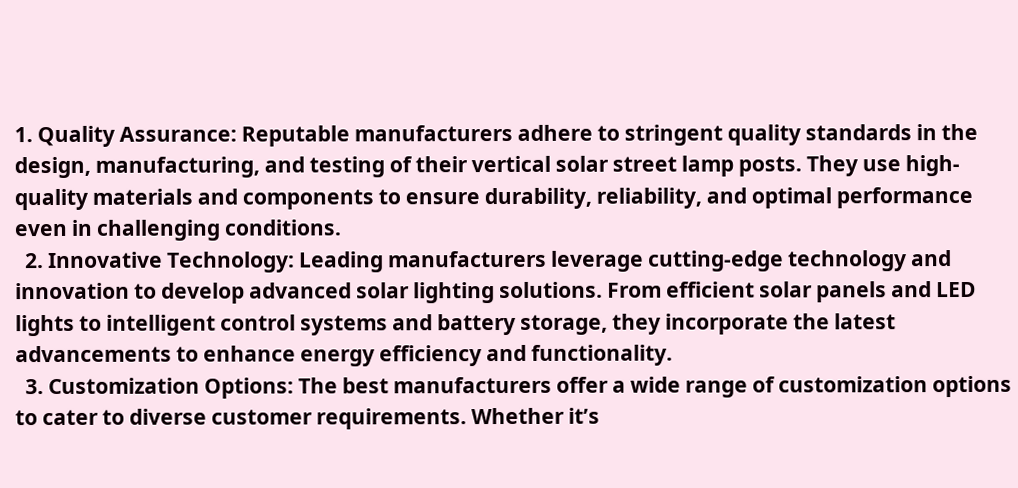1. Quality Assurance: Reputable manufacturers adhere to stringent quality standards in the design, manufacturing, and testing of their vertical solar street lamp posts. They use high-quality materials and components to ensure durability, reliability, and optimal performance even in challenging conditions.
  2. Innovative Technology: Leading manufacturers leverage cutting-edge technology and innovation to develop advanced solar lighting solutions. From efficient solar panels and LED lights to intelligent control systems and battery storage, they incorporate the latest advancements to enhance energy efficiency and functionality.
  3. Customization Options: The best manufacturers offer a wide range of customization options to cater to diverse customer requirements. Whether it’s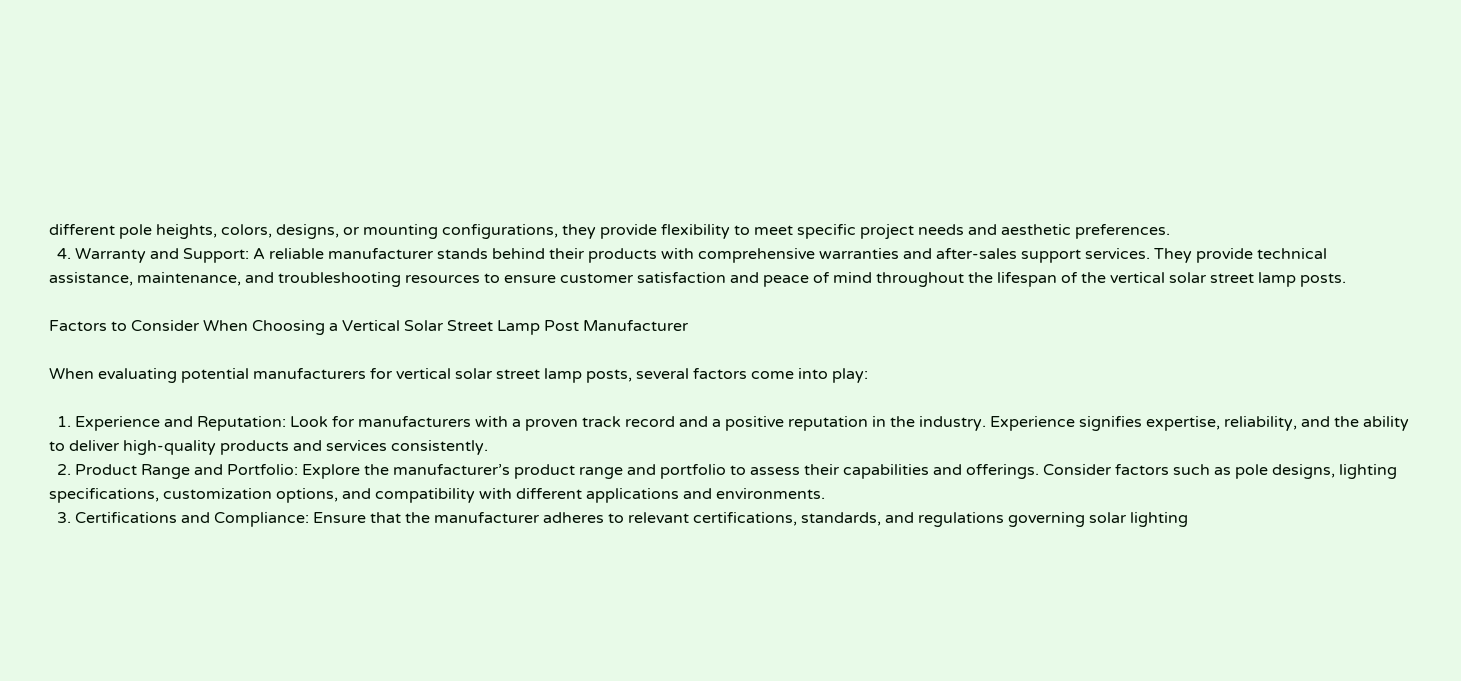different pole heights, colors, designs, or mounting configurations, they provide flexibility to meet specific project needs and aesthetic preferences.
  4. Warranty and Support: A reliable manufacturer stands behind their products with comprehensive warranties and after-sales support services. They provide technical assistance, maintenance, and troubleshooting resources to ensure customer satisfaction and peace of mind throughout the lifespan of the vertical solar street lamp posts.

Factors to Consider When Choosing a Vertical Solar Street Lamp Post Manufacturer

When evaluating potential manufacturers for vertical solar street lamp posts, several factors come into play:

  1. Experience and Reputation: Look for manufacturers with a proven track record and a positive reputation in the industry. Experience signifies expertise, reliability, and the ability to deliver high-quality products and services consistently.
  2. Product Range and Portfolio: Explore the manufacturer’s product range and portfolio to assess their capabilities and offerings. Consider factors such as pole designs, lighting specifications, customization options, and compatibility with different applications and environments.
  3. Certifications and Compliance: Ensure that the manufacturer adheres to relevant certifications, standards, and regulations governing solar lighting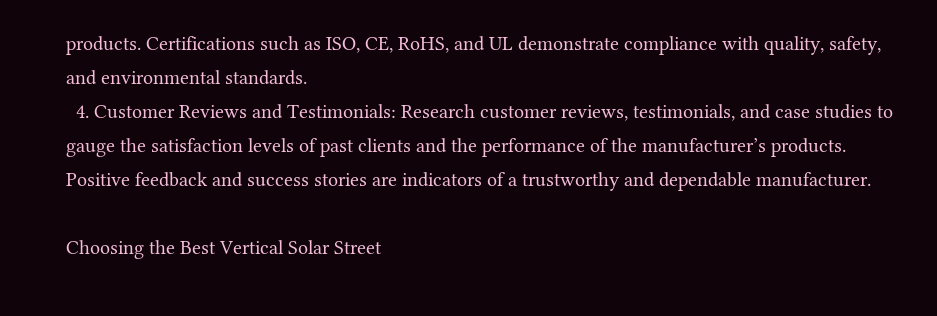products. Certifications such as ISO, CE, RoHS, and UL demonstrate compliance with quality, safety, and environmental standards.
  4. Customer Reviews and Testimonials: Research customer reviews, testimonials, and case studies to gauge the satisfaction levels of past clients and the performance of the manufacturer’s products. Positive feedback and success stories are indicators of a trustworthy and dependable manufacturer.

Choosing the Best Vertical Solar Street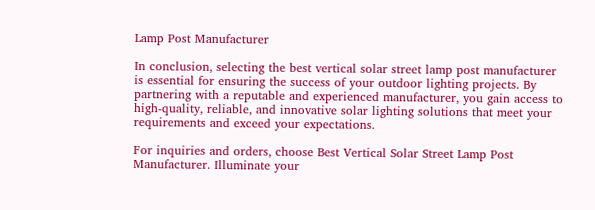Lamp Post Manufacturer

In conclusion, selecting the best vertical solar street lamp post manufacturer is essential for ensuring the success of your outdoor lighting projects. By partnering with a reputable and experienced manufacturer, you gain access to high-quality, reliable, and innovative solar lighting solutions that meet your requirements and exceed your expectations.

For inquiries and orders, choose Best Vertical Solar Street Lamp Post Manufacturer. Illuminate your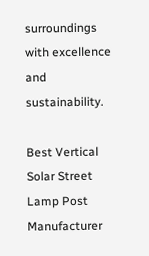surroundings with excellence and sustainability.

Best Vertical Solar Street Lamp Post Manufacturer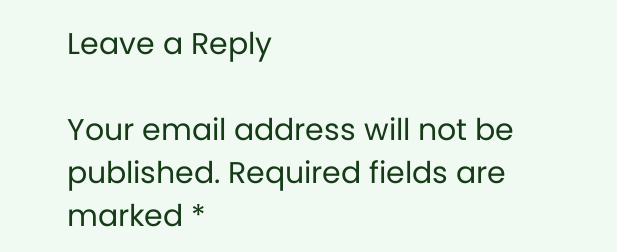Leave a Reply

Your email address will not be published. Required fields are marked *